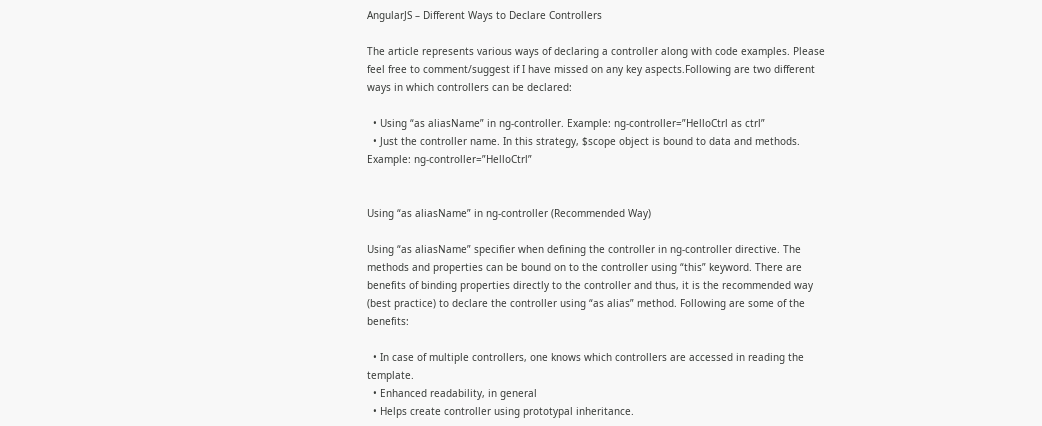AngularJS – Different Ways to Declare Controllers

The article represents various ways of declaring a controller along with code examples. Please feel free to comment/suggest if I have missed on any key aspects.Following are two different ways in which controllers can be declared:

  • Using “as aliasName” in ng-controller. Example: ng-controller=”HelloCtrl as ctrl”
  • Just the controller name. In this strategy, $scope object is bound to data and methods. Example: ng-controller=”HelloCtrl”


Using “as aliasName” in ng-controller (Recommended Way)

Using “as aliasName” specifier when defining the controller in ng-controller directive. The methods and properties can be bound on to the controller using “this” keyword. There are benefits of binding properties directly to the controller and thus, it is the recommended way (best practice) to declare the controller using “as alias” method. Following are some of the benefits:

  • In case of multiple controllers, one knows which controllers are accessed in reading the template.
  • Enhanced readability, in general
  • Helps create controller using prototypal inheritance.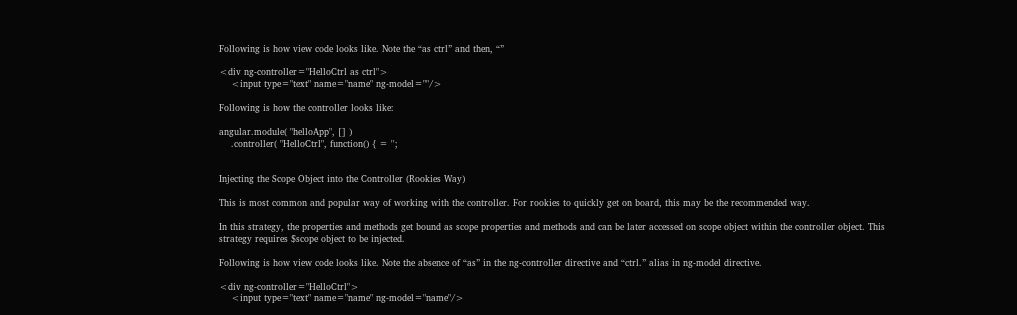Following is how view code looks like. Note the “as ctrl” and then, “”

<div ng-controller="HelloCtrl as ctrl">
    <input type="text" name="name" ng-model=""/>

Following is how the controller looks like:

angular.module( "helloApp", [] )
    .controller( "HelloCtrl", function() { = '';


Injecting the Scope Object into the Controller (Rookies Way)

This is most common and popular way of working with the controller. For rookies to quickly get on board, this may be the recommended way.

In this strategy, the properties and methods get bound as scope properties and methods and can be later accessed on scope object within the controller object. This strategy requires $scope object to be injected.

Following is how view code looks like. Note the absence of “as” in the ng-controller directive and “ctrl.” alias in ng-model directive.

<div ng-controller="HelloCtrl">
    <input type="text" name="name" ng-model="name"/>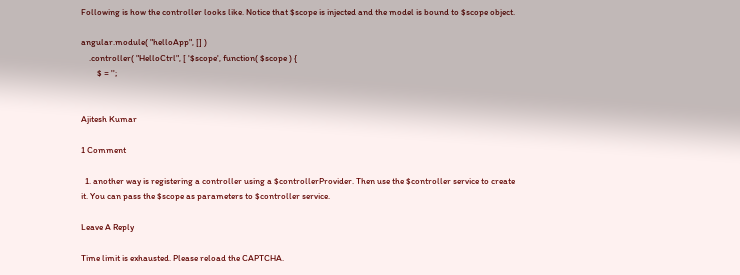Following is how the controller looks like. Notice that $scope is injected and the model is bound to $scope object.

angular.module( "helloApp", [] )
    .controller( "HelloCtrl", [ '$scope', function( $scope ) {
        $ = '';


Ajitesh Kumar

1 Comment

  1. another way is registering a controller using a $controllerProvider. Then use the $controller service to create it. You can pass the $scope as parameters to $controller service.

Leave A Reply

Time limit is exhausted. Please reload the CAPTCHA.